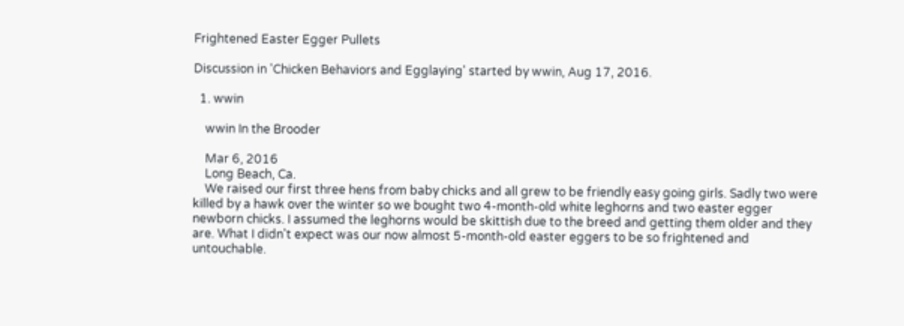Frightened Easter Egger Pullets

Discussion in 'Chicken Behaviors and Egglaying' started by wwin, Aug 17, 2016.

  1. wwin

    wwin In the Brooder

    Mar 6, 2016
    Long Beach, Ca.
    We raised our first three hens from baby chicks and all grew to be friendly easy going girls. Sadly two were killed by a hawk over the winter so we bought two 4-month-old white leghorns and two easter egger newborn chicks. I assumed the leghorns would be skittish due to the breed and getting them older and they are. What I didn't expect was our now almost 5-month-old easter eggers to be so frightened and untouchable.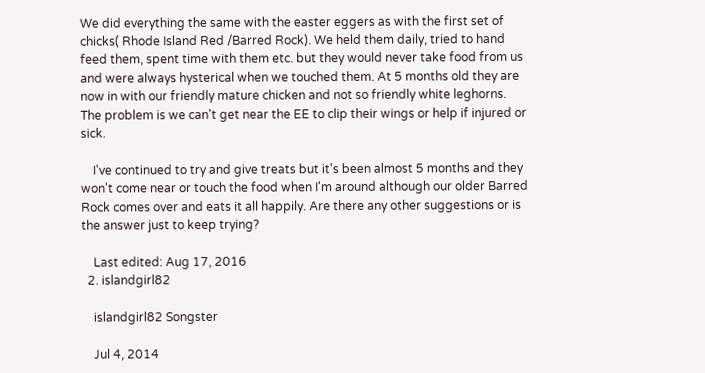We did everything the same with the easter eggers as with the first set of chicks( Rhode Island Red /Barred Rock). We held them daily, tried to hand feed them, spent time with them etc. but they would never take food from us and were always hysterical when we touched them. At 5 months old they are now in with our friendly mature chicken and not so friendly white leghorns. The problem is we can't get near the EE to clip their wings or help if injured or sick.

    I've continued to try and give treats but it's been almost 5 months and they won't come near or touch the food when I'm around although our older Barred Rock comes over and eats it all happily. Are there any other suggestions or is the answer just to keep trying?

    Last edited: Aug 17, 2016
  2. islandgirl82

    islandgirl82 Songster

    Jul 4, 2014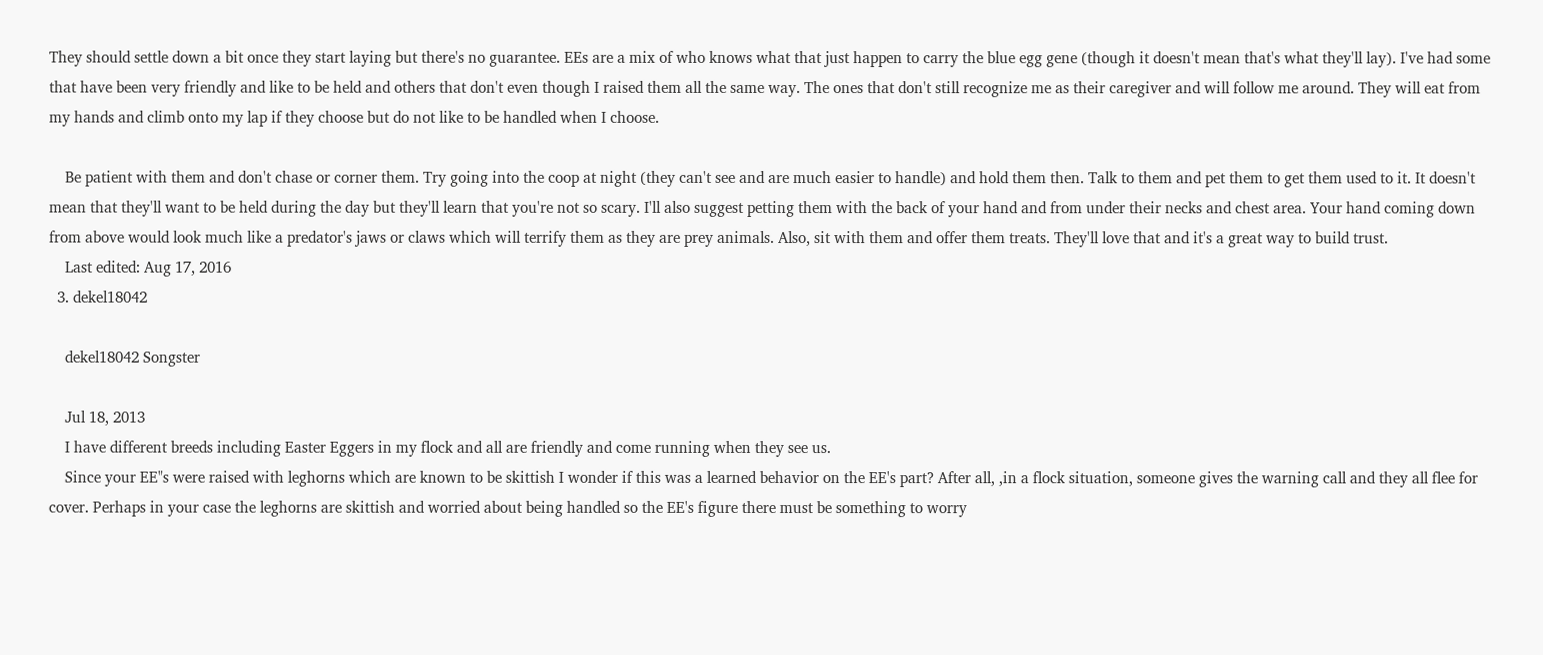They should settle down a bit once they start laying but there's no guarantee. EEs are a mix of who knows what that just happen to carry the blue egg gene (though it doesn't mean that's what they'll lay). I've had some that have been very friendly and like to be held and others that don't even though I raised them all the same way. The ones that don't still recognize me as their caregiver and will follow me around. They will eat from my hands and climb onto my lap if they choose but do not like to be handled when I choose.

    Be patient with them and don't chase or corner them. Try going into the coop at night (they can't see and are much easier to handle) and hold them then. Talk to them and pet them to get them used to it. It doesn't mean that they'll want to be held during the day but they'll learn that you're not so scary. I'll also suggest petting them with the back of your hand and from under their necks and chest area. Your hand coming down from above would look much like a predator's jaws or claws which will terrify them as they are prey animals. Also, sit with them and offer them treats. They'll love that and it's a great way to build trust.
    Last edited: Aug 17, 2016
  3. dekel18042

    dekel18042 Songster

    Jul 18, 2013
    I have different breeds including Easter Eggers in my flock and all are friendly and come running when they see us.
    Since your EE"s were raised with leghorns which are known to be skittish I wonder if this was a learned behavior on the EE's part? After all, ,in a flock situation, someone gives the warning call and they all flee for cover. Perhaps in your case the leghorns are skittish and worried about being handled so the EE's figure there must be something to worry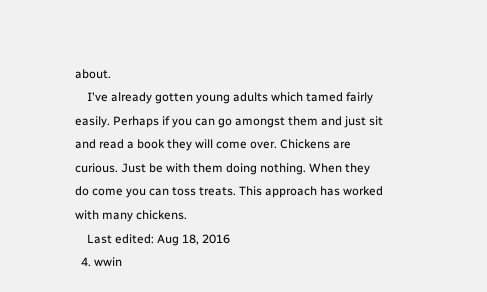about.
    I've already gotten young adults which tamed fairly easily. Perhaps if you can go amongst them and just sit and read a book they will come over. Chickens are curious. Just be with them doing nothing. When they do come you can toss treats. This approach has worked with many chickens.
    Last edited: Aug 18, 2016
  4. wwin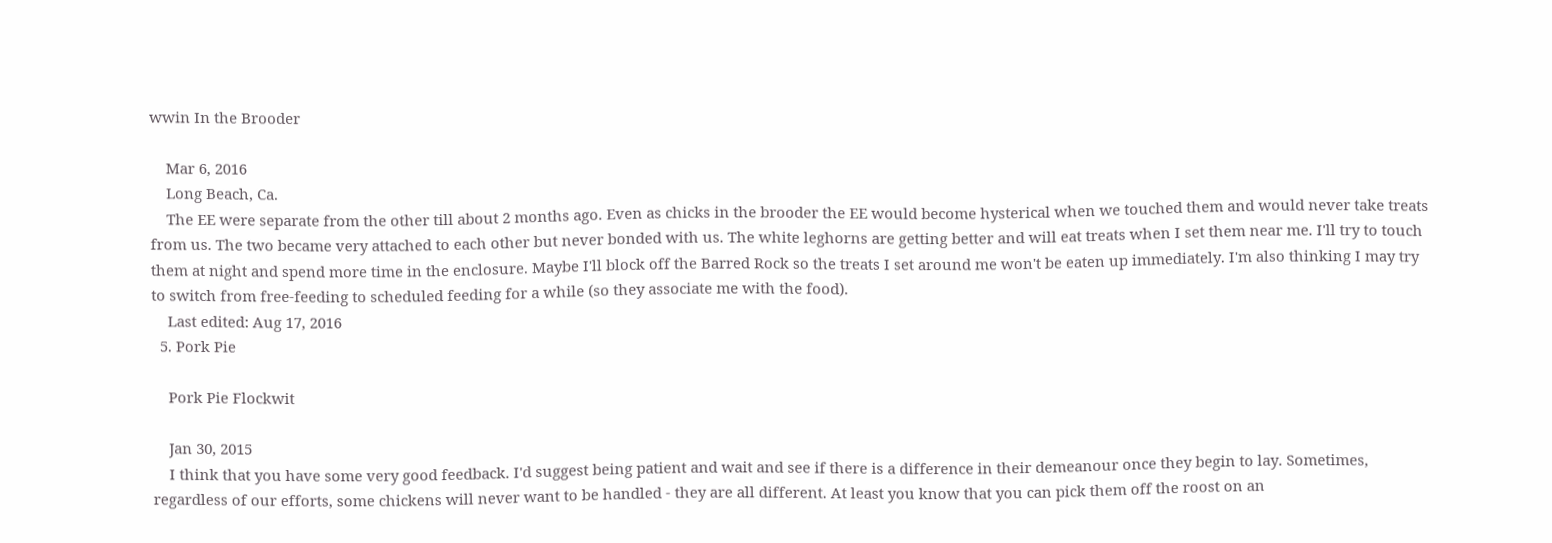wwin In the Brooder

    Mar 6, 2016
    Long Beach, Ca.
    The EE were separate from the other till about 2 months ago. Even as chicks in the brooder the EE would become hysterical when we touched them and would never take treats from us. The two became very attached to each other but never bonded with us. The white leghorns are getting better and will eat treats when I set them near me. I'll try to touch them at night and spend more time in the enclosure. Maybe I'll block off the Barred Rock so the treats I set around me won't be eaten up immediately. I'm also thinking I may try to switch from free-feeding to scheduled feeding for a while (so they associate me with the food).
    Last edited: Aug 17, 2016
  5. Pork Pie

    Pork Pie Flockwit

    Jan 30, 2015
    I think that you have some very good feedback. I'd suggest being patient and wait and see if there is a difference in their demeanour once they begin to lay. Sometimes, regardless of our efforts, some chickens will never want to be handled - they are all different. At least you know that you can pick them off the roost on an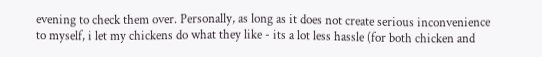evening to check them over. Personally, as long as it does not create serious inconvenience to myself, i let my chickens do what they like - its a lot less hassle (for both chicken and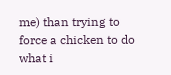me) than trying to force a chicken to do what i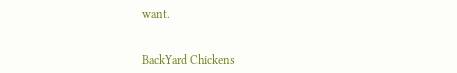want.


BackYard Chickens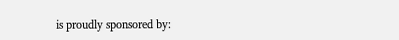is proudly sponsored by: